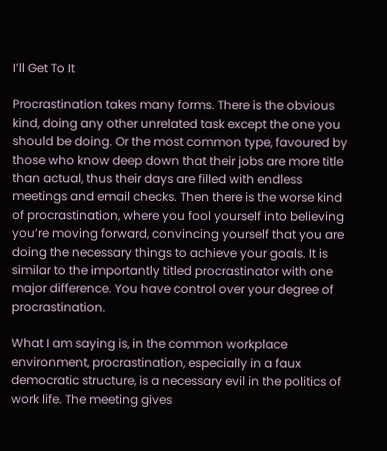I’ll Get To It

Procrastination takes many forms. There is the obvious kind, doing any other unrelated task except the one you should be doing. Or the most common type, favoured by those who know deep down that their jobs are more title than actual, thus their days are filled with endless meetings and email checks. Then there is the worse kind of procrastination, where you fool yourself into believing you’re moving forward, convincing yourself that you are doing the necessary things to achieve your goals. It is similar to the importantly titled procrastinator with one major difference. You have control over your degree of procrastination.

What I am saying is, in the common workplace environment, procrastination, especially in a faux democratic structure, is a necessary evil in the politics of work life. The meeting gives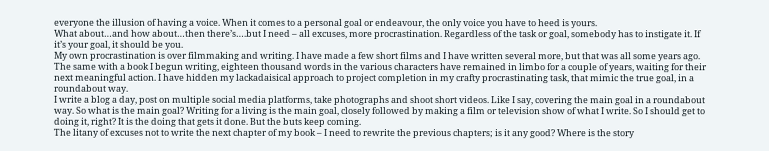everyone the illusion of having a voice. When it comes to a personal goal or endeavour, the only voice you have to heed is yours.
What about…and how about…then there’s….but I need – all excuses, more procrastination. Regardless of the task or goal, somebody has to instigate it. If it’s your goal, it should be you.
My own procrastination is over filmmaking and writing. I have made a few short films and I have written several more, but that was all some years ago. The same with a book I begun writing, eighteen thousand words in the various characters have remained in limbo for a couple of years, waiting for their next meaningful action. I have hidden my lackadaisical approach to project completion in my crafty procrastinating task, that mimic the true goal, in a roundabout way.
I write a blog a day, post on multiple social media platforms, take photographs and shoot short videos. Like I say, covering the main goal in a roundabout way. So what is the main goal? Writing for a living is the main goal, closely followed by making a film or television show of what I write. So I should get to doing it, right? It is the doing that gets it done. But the buts keep coming.
The litany of excuses not to write the next chapter of my book – I need to rewrite the previous chapters; is it any good? Where is the story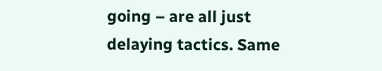going – are all just delaying tactics. Same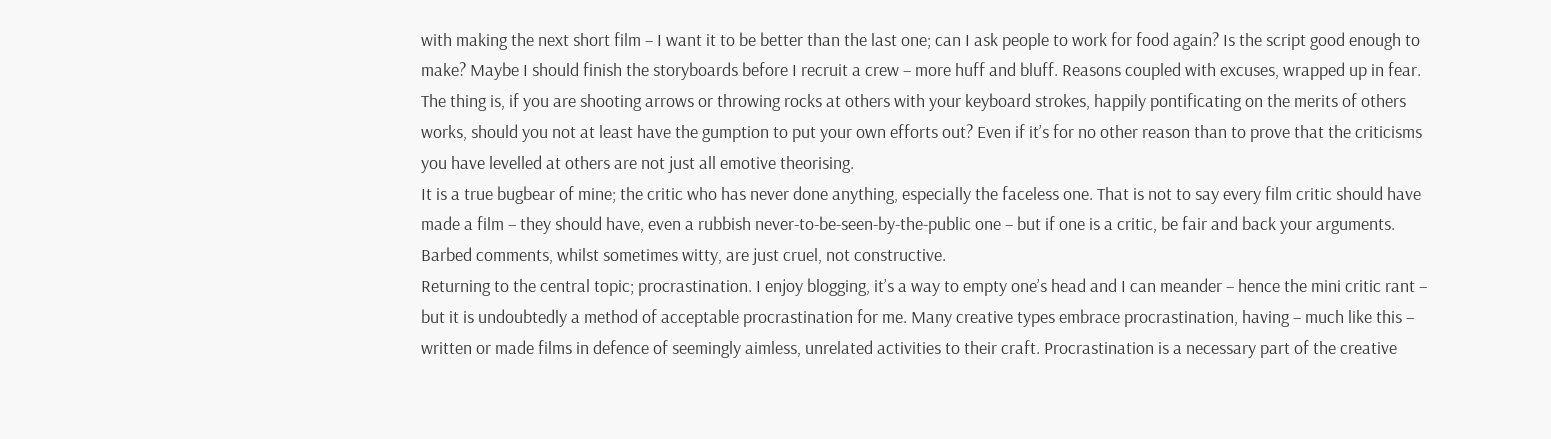with making the next short film – I want it to be better than the last one; can I ask people to work for food again? Is the script good enough to make? Maybe I should finish the storyboards before I recruit a crew – more huff and bluff. Reasons coupled with excuses, wrapped up in fear.
The thing is, if you are shooting arrows or throwing rocks at others with your keyboard strokes, happily pontificating on the merits of others works, should you not at least have the gumption to put your own efforts out? Even if it’s for no other reason than to prove that the criticisms you have levelled at others are not just all emotive theorising.
It is a true bugbear of mine; the critic who has never done anything, especially the faceless one. That is not to say every film critic should have made a film – they should have, even a rubbish never-to-be-seen-by-the-public one – but if one is a critic, be fair and back your arguments. Barbed comments, whilst sometimes witty, are just cruel, not constructive.
Returning to the central topic; procrastination. I enjoy blogging, it’s a way to empty one’s head and I can meander – hence the mini critic rant – but it is undoubtedly a method of acceptable procrastination for me. Many creative types embrace procrastination, having – much like this – written or made films in defence of seemingly aimless, unrelated activities to their craft. Procrastination is a necessary part of the creative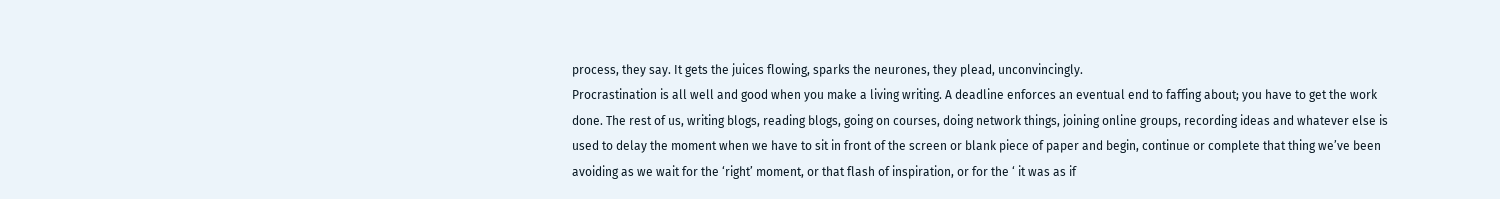process, they say. It gets the juices flowing, sparks the neurones, they plead, unconvincingly.
Procrastination is all well and good when you make a living writing. A deadline enforces an eventual end to faffing about; you have to get the work done. The rest of us, writing blogs, reading blogs, going on courses, doing network things, joining online groups, recording ideas and whatever else is used to delay the moment when we have to sit in front of the screen or blank piece of paper and begin, continue or complete that thing we’ve been avoiding as we wait for the ‘right’ moment, or that flash of inspiration, or for the ‘ it was as if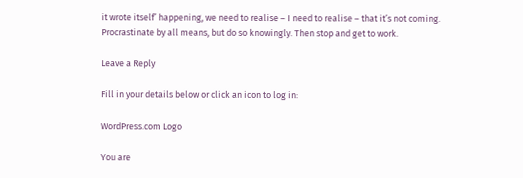it wrote itself’ happening, we need to realise – I need to realise – that it’s not coming.
Procrastinate by all means, but do so knowingly. Then stop and get to work.

Leave a Reply

Fill in your details below or click an icon to log in:

WordPress.com Logo

You are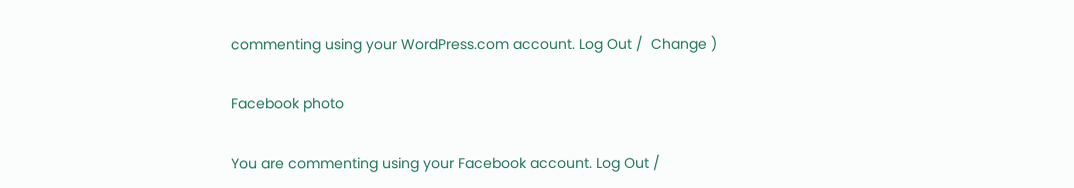commenting using your WordPress.com account. Log Out /  Change )

Facebook photo

You are commenting using your Facebook account. Log Out /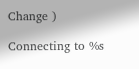Change )

Connecting to %s